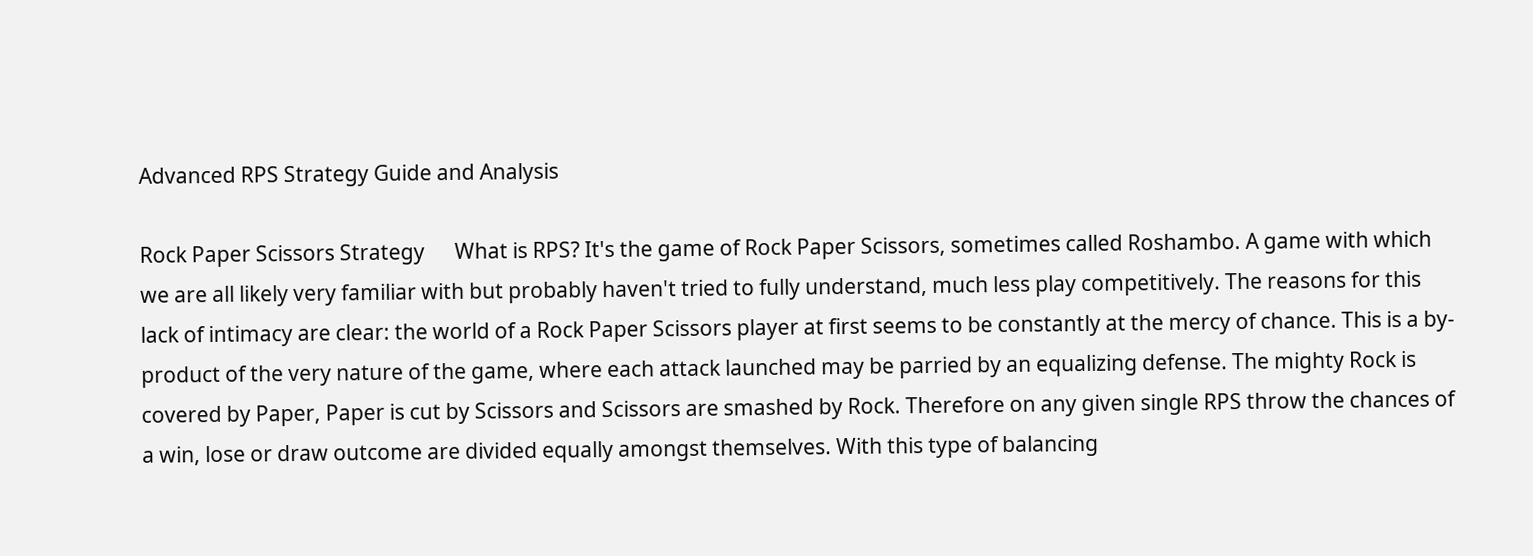Advanced RPS Strategy Guide and Analysis

Rock Paper Scissors Strategy      What is RPS? It's the game of Rock Paper Scissors, sometimes called Roshambo. A game with which we are all likely very familiar with but probably haven't tried to fully understand, much less play competitively. The reasons for this lack of intimacy are clear: the world of a Rock Paper Scissors player at first seems to be constantly at the mercy of chance. This is a by-product of the very nature of the game, where each attack launched may be parried by an equalizing defense. The mighty Rock is covered by Paper, Paper is cut by Scissors and Scissors are smashed by Rock. Therefore on any given single RPS throw the chances of a win, lose or draw outcome are divided equally amongst themselves. With this type of balancing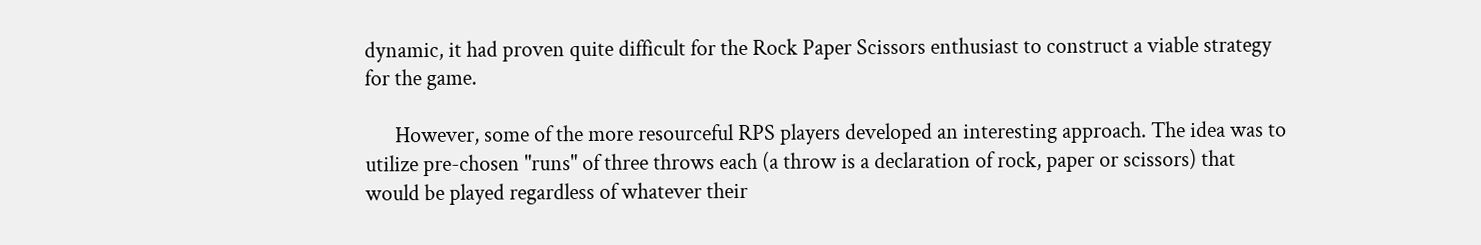dynamic, it had proven quite difficult for the Rock Paper Scissors enthusiast to construct a viable strategy for the game.

      However, some of the more resourceful RPS players developed an interesting approach. The idea was to utilize pre-chosen "runs" of three throws each (a throw is a declaration of rock, paper or scissors) that would be played regardless of whatever their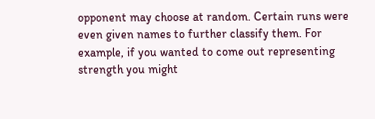opponent may choose at random. Certain runs were even given names to further classify them. For example, if you wanted to come out representing strength you might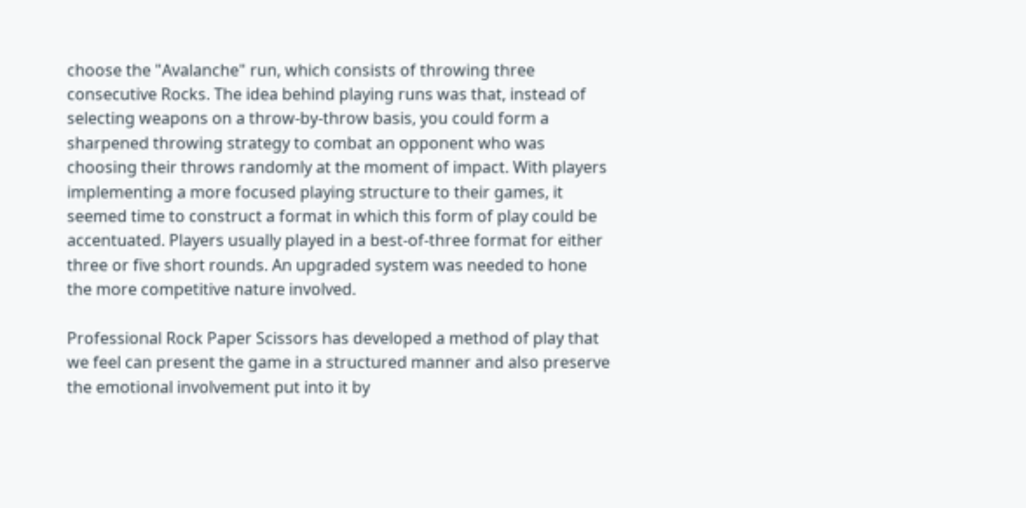choose the "Avalanche" run, which consists of throwing three consecutive Rocks. The idea behind playing runs was that, instead of selecting weapons on a throw-by-throw basis, you could form a sharpened throwing strategy to combat an opponent who was choosing their throws randomly at the moment of impact. With players implementing a more focused playing structure to their games, it seemed time to construct a format in which this form of play could be accentuated. Players usually played in a best-of-three format for either three or five short rounds. An upgraded system was needed to hone the more competitive nature involved.

Professional Rock Paper Scissors has developed a method of play that we feel can present the game in a structured manner and also preserve the emotional involvement put into it by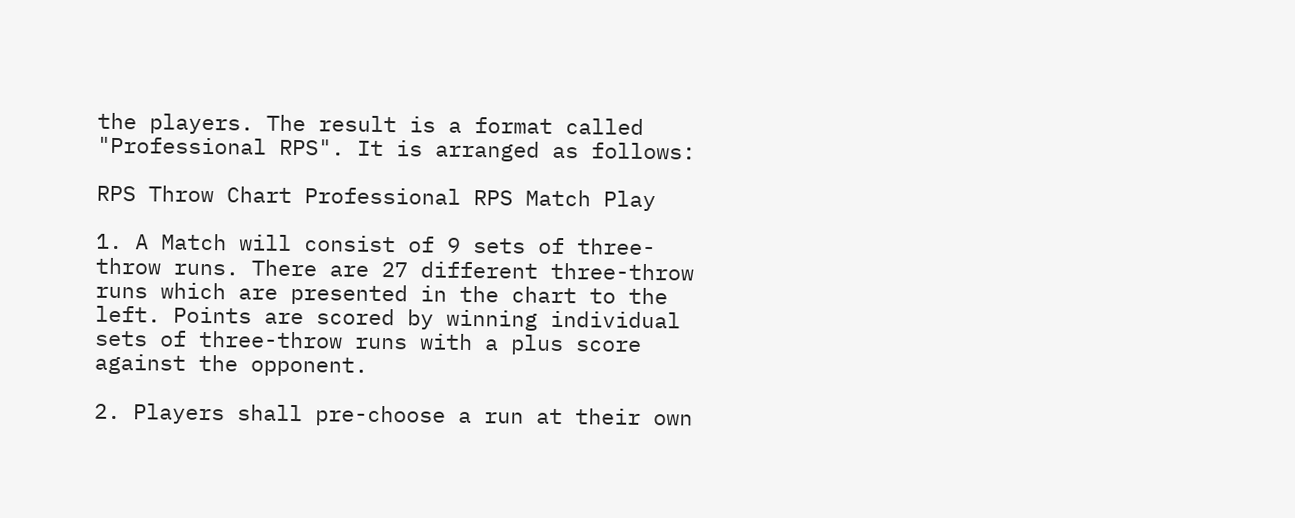the players. The result is a format called "Professional RPS". It is arranged as follows:

RPS Throw Chart Professional RPS Match Play

1. A Match will consist of 9 sets of three-throw runs. There are 27 different three-throw runs which are presented in the chart to the left. Points are scored by winning individual sets of three-throw runs with a plus score against the opponent.

2. Players shall pre-choose a run at their own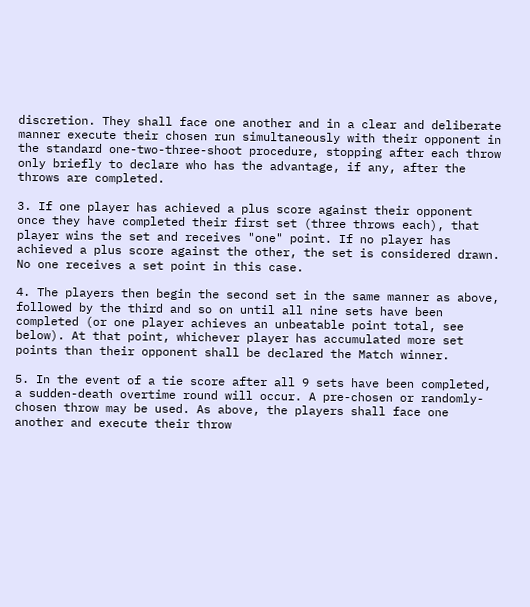discretion. They shall face one another and in a clear and deliberate manner execute their chosen run simultaneously with their opponent in the standard one-two-three-shoot procedure, stopping after each throw only briefly to declare who has the advantage, if any, after the throws are completed.

3. If one player has achieved a plus score against their opponent once they have completed their first set (three throws each), that player wins the set and receives "one" point. If no player has achieved a plus score against the other, the set is considered drawn. No one receives a set point in this case.

4. The players then begin the second set in the same manner as above, followed by the third and so on until all nine sets have been completed (or one player achieves an unbeatable point total, see below). At that point, whichever player has accumulated more set points than their opponent shall be declared the Match winner.

5. In the event of a tie score after all 9 sets have been completed, a sudden-death overtime round will occur. A pre-chosen or randomly-chosen throw may be used. As above, the players shall face one another and execute their throw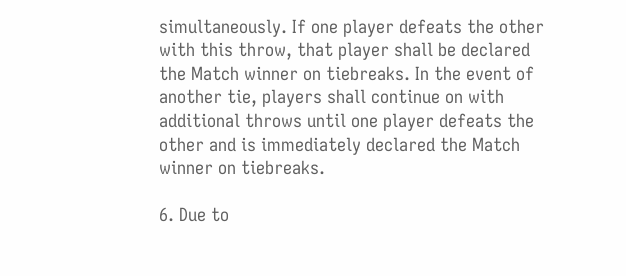simultaneously. If one player defeats the other with this throw, that player shall be declared the Match winner on tiebreaks. In the event of another tie, players shall continue on with additional throws until one player defeats the other and is immediately declared the Match winner on tiebreaks.

6. Due to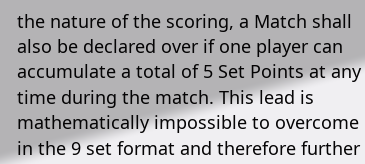the nature of the scoring, a Match shall also be declared over if one player can accumulate a total of 5 Set Points at any time during the match. This lead is mathematically impossible to overcome in the 9 set format and therefore further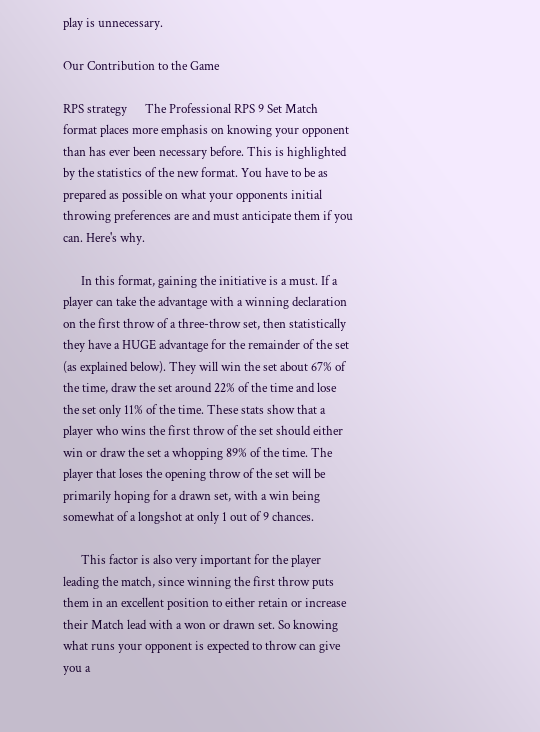play is unnecessary.

Our Contribution to the Game

RPS strategy      The Professional RPS 9 Set Match format places more emphasis on knowing your opponent than has ever been necessary before. This is highlighted by the statistics of the new format. You have to be as prepared as possible on what your opponents initial throwing preferences are and must anticipate them if you can. Here's why.

      In this format, gaining the initiative is a must. If a player can take the advantage with a winning declaration on the first throw of a three-throw set, then statistically they have a HUGE advantage for the remainder of the set (as explained below). They will win the set about 67% of the time, draw the set around 22% of the time and lose the set only 11% of the time. These stats show that a player who wins the first throw of the set should either win or draw the set a whopping 89% of the time. The player that loses the opening throw of the set will be primarily hoping for a drawn set, with a win being somewhat of a longshot at only 1 out of 9 chances.

      This factor is also very important for the player leading the match, since winning the first throw puts them in an excellent position to either retain or increase their Match lead with a won or drawn set. So knowing what runs your opponent is expected to throw can give you a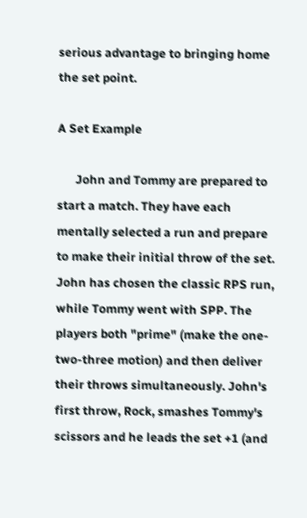serious advantage to bringing home the set point.

A Set Example

      John and Tommy are prepared to start a match. They have each mentally selected a run and prepare to make their initial throw of the set. John has chosen the classic RPS run, while Tommy went with SPP. The players both "prime" (make the one-two-three motion) and then deliver their throws simultaneously. John's first throw, Rock, smashes Tommy's scissors and he leads the set +1 (and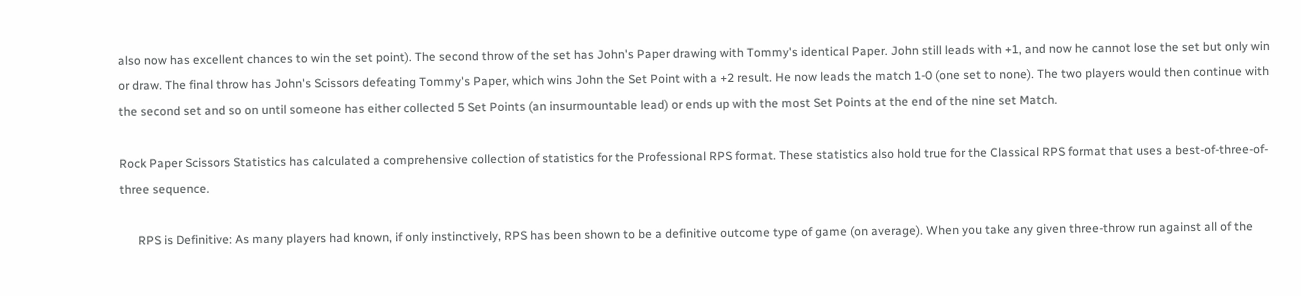also now has excellent chances to win the set point). The second throw of the set has John's Paper drawing with Tommy's identical Paper. John still leads with +1, and now he cannot lose the set but only win or draw. The final throw has John's Scissors defeating Tommy's Paper, which wins John the Set Point with a +2 result. He now leads the match 1-0 (one set to none). The two players would then continue with the second set and so on until someone has either collected 5 Set Points (an insurmountable lead) or ends up with the most Set Points at the end of the nine set Match.

Rock Paper Scissors Statistics has calculated a comprehensive collection of statistics for the Professional RPS format. These statistics also hold true for the Classical RPS format that uses a best-of-three-of-three sequence.

      RPS is Definitive: As many players had known, if only instinctively, RPS has been shown to be a definitive outcome type of game (on average). When you take any given three-throw run against all of the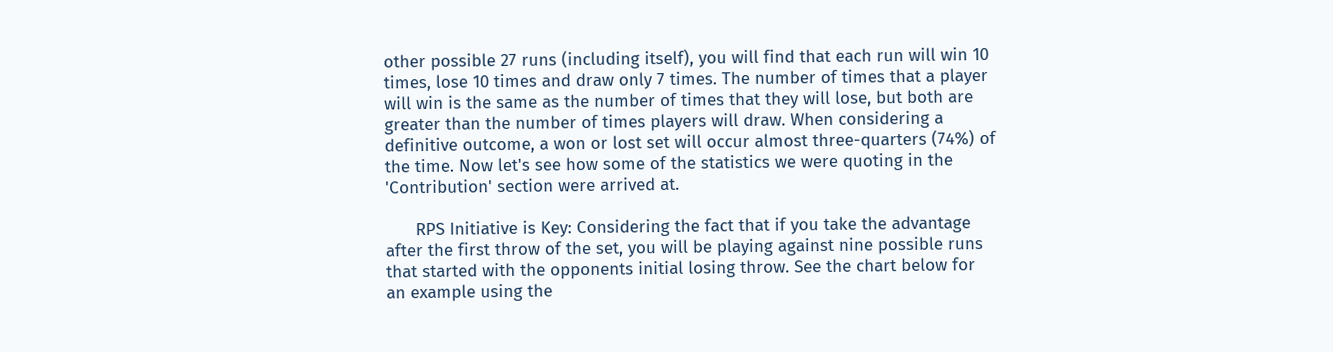other possible 27 runs (including itself), you will find that each run will win 10 times, lose 10 times and draw only 7 times. The number of times that a player will win is the same as the number of times that they will lose, but both are greater than the number of times players will draw. When considering a definitive outcome, a won or lost set will occur almost three-quarters (74%) of the time. Now let's see how some of the statistics we were quoting in the 'Contribution' section were arrived at.

      RPS Initiative is Key: Considering the fact that if you take the advantage after the first throw of the set, you will be playing against nine possible runs that started with the opponents initial losing throw. See the chart below for an example using the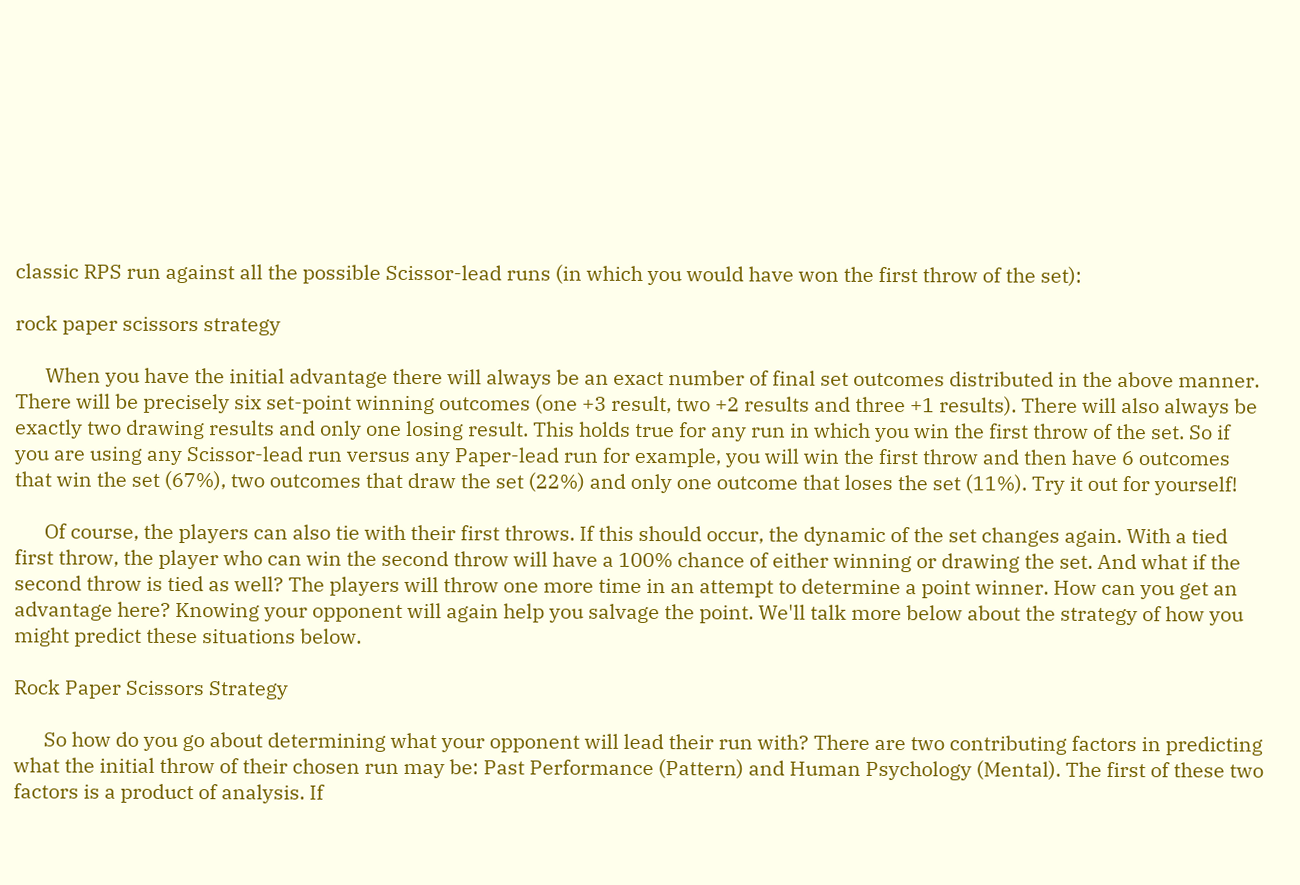classic RPS run against all the possible Scissor-lead runs (in which you would have won the first throw of the set):

rock paper scissors strategy

      When you have the initial advantage there will always be an exact number of final set outcomes distributed in the above manner. There will be precisely six set-point winning outcomes (one +3 result, two +2 results and three +1 results). There will also always be exactly two drawing results and only one losing result. This holds true for any run in which you win the first throw of the set. So if you are using any Scissor-lead run versus any Paper-lead run for example, you will win the first throw and then have 6 outcomes that win the set (67%), two outcomes that draw the set (22%) and only one outcome that loses the set (11%). Try it out for yourself!

      Of course, the players can also tie with their first throws. If this should occur, the dynamic of the set changes again. With a tied first throw, the player who can win the second throw will have a 100% chance of either winning or drawing the set. And what if the second throw is tied as well? The players will throw one more time in an attempt to determine a point winner. How can you get an advantage here? Knowing your opponent will again help you salvage the point. We'll talk more below about the strategy of how you might predict these situations below.

Rock Paper Scissors Strategy

      So how do you go about determining what your opponent will lead their run with? There are two contributing factors in predicting what the initial throw of their chosen run may be: Past Performance (Pattern) and Human Psychology (Mental). The first of these two factors is a product of analysis. If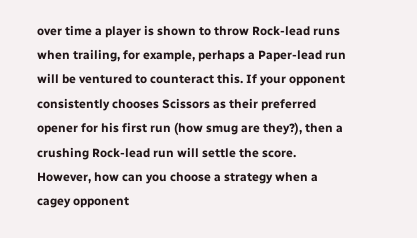over time a player is shown to throw Rock-lead runs when trailing, for example, perhaps a Paper-lead run will be ventured to counteract this. If your opponent consistently chooses Scissors as their preferred opener for his first run (how smug are they?), then a crushing Rock-lead run will settle the score. However, how can you choose a strategy when a cagey opponent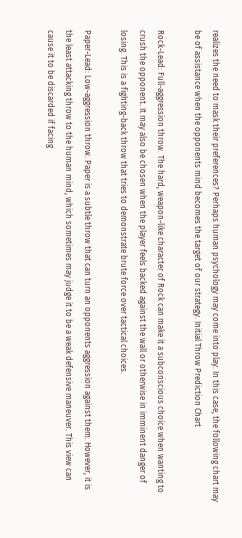realizes the need to mask their preferences? Perhaps human psychology may come into play. In this case, the following chart may be of assistance when the opponents mind becomes the target of our strategy. Initial Throw Prediction Chart

Rock-Lead: Full-aggression throw. The hard, weapon-like character of Rock can make it a subconscious choice when wanting to crush the opponent. It may also be chosen when the player feels backed against the wall or otherwise in imminent danger of losing. This is a fighting-back throw that tries to demonstrate brute force over tactical choices.

Paper-Lead: Low-aggression throw. Paper is a subtle throw that can turn an opponents aggression against them. However, it is the least attacking throw to the human mind, which sometimes may judge it to be a weak defensive maneuver. This view can cause it to be discarded if facing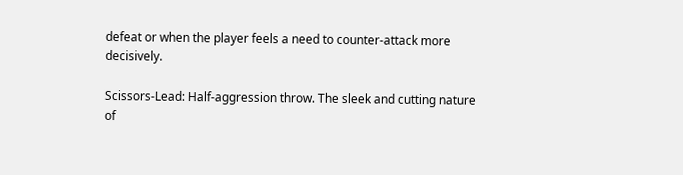defeat or when the player feels a need to counter-attack more decisively.

Scissors-Lead: Half-aggression throw. The sleek and cutting nature of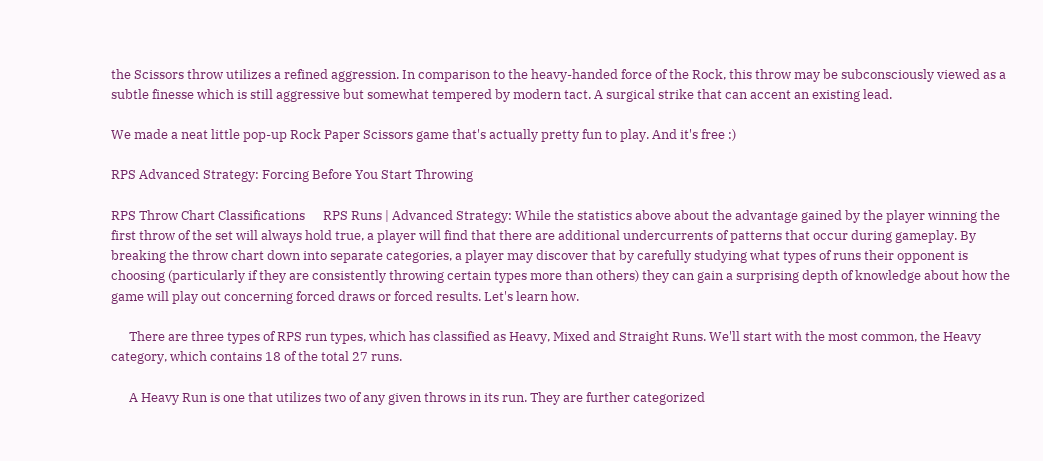the Scissors throw utilizes a refined aggression. In comparison to the heavy-handed force of the Rock, this throw may be subconsciously viewed as a subtle finesse which is still aggressive but somewhat tempered by modern tact. A surgical strike that can accent an existing lead.

We made a neat little pop-up Rock Paper Scissors game that's actually pretty fun to play. And it's free :)

RPS Advanced Strategy: Forcing Before You Start Throwing

RPS Throw Chart Classifications      RPS Runs | Advanced Strategy: While the statistics above about the advantage gained by the player winning the first throw of the set will always hold true, a player will find that there are additional undercurrents of patterns that occur during gameplay. By breaking the throw chart down into separate categories, a player may discover that by carefully studying what types of runs their opponent is choosing (particularly if they are consistently throwing certain types more than others) they can gain a surprising depth of knowledge about how the game will play out concerning forced draws or forced results. Let's learn how.

      There are three types of RPS run types, which has classified as Heavy, Mixed and Straight Runs. We'll start with the most common, the Heavy category, which contains 18 of the total 27 runs.

      A Heavy Run is one that utilizes two of any given throws in its run. They are further categorized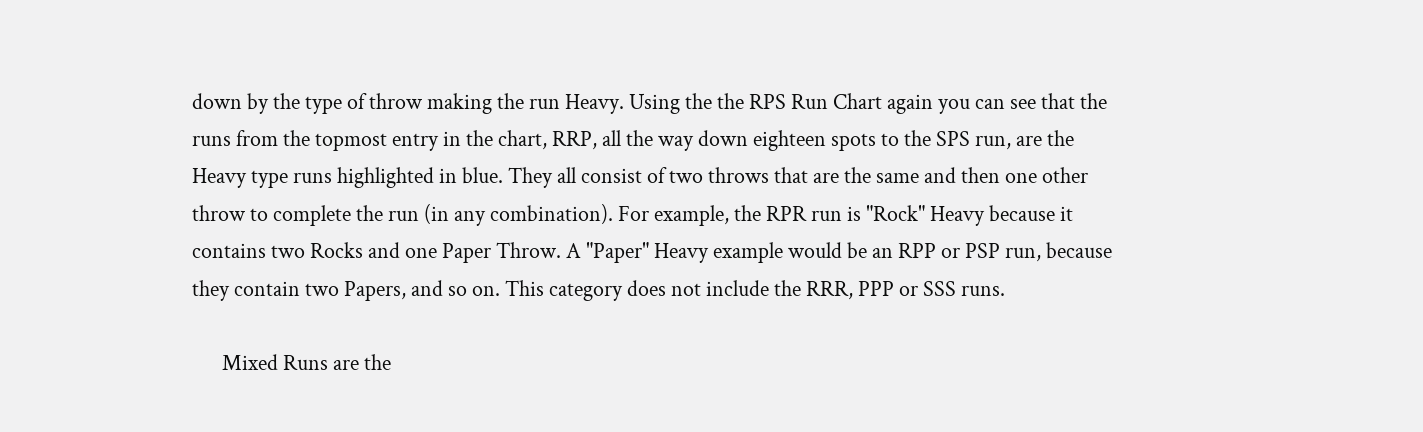down by the type of throw making the run Heavy. Using the the RPS Run Chart again you can see that the runs from the topmost entry in the chart, RRP, all the way down eighteen spots to the SPS run, are the Heavy type runs highlighted in blue. They all consist of two throws that are the same and then one other throw to complete the run (in any combination). For example, the RPR run is "Rock" Heavy because it contains two Rocks and one Paper Throw. A "Paper" Heavy example would be an RPP or PSP run, because they contain two Papers, and so on. This category does not include the RRR, PPP or SSS runs.

      Mixed Runs are the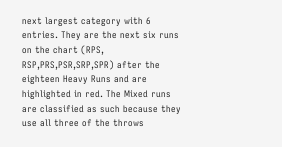next largest category with 6 entries. They are the next six runs on the chart (RPS, RSP,PRS,PSR,SRP,SPR) after the eighteen Heavy Runs and are highlighted in red. The Mixed runs are classified as such because they use all three of the throws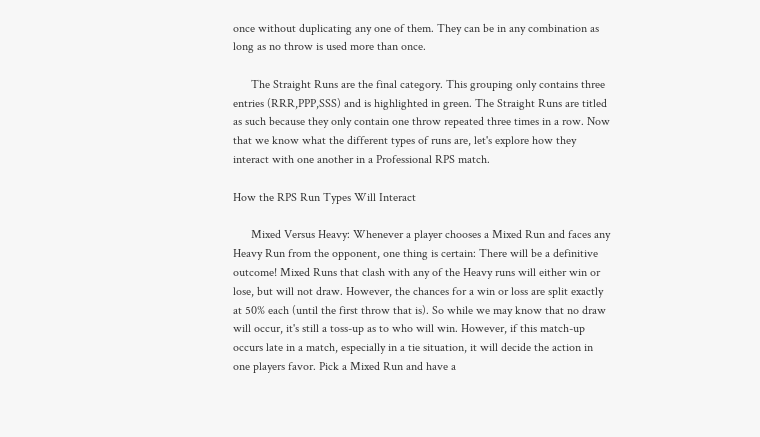once without duplicating any one of them. They can be in any combination as long as no throw is used more than once.

      The Straight Runs are the final category. This grouping only contains three entries (RRR,PPP,SSS) and is highlighted in green. The Straight Runs are titled as such because they only contain one throw repeated three times in a row. Now that we know what the different types of runs are, let's explore how they interact with one another in a Professional RPS match.

How the RPS Run Types Will Interact

      Mixed Versus Heavy: Whenever a player chooses a Mixed Run and faces any Heavy Run from the opponent, one thing is certain: There will be a definitive outcome! Mixed Runs that clash with any of the Heavy runs will either win or lose, but will not draw. However, the chances for a win or loss are split exactly at 50% each (until the first throw that is). So while we may know that no draw will occur, it's still a toss-up as to who will win. However, if this match-up occurs late in a match, especially in a tie situation, it will decide the action in one players favor. Pick a Mixed Run and have a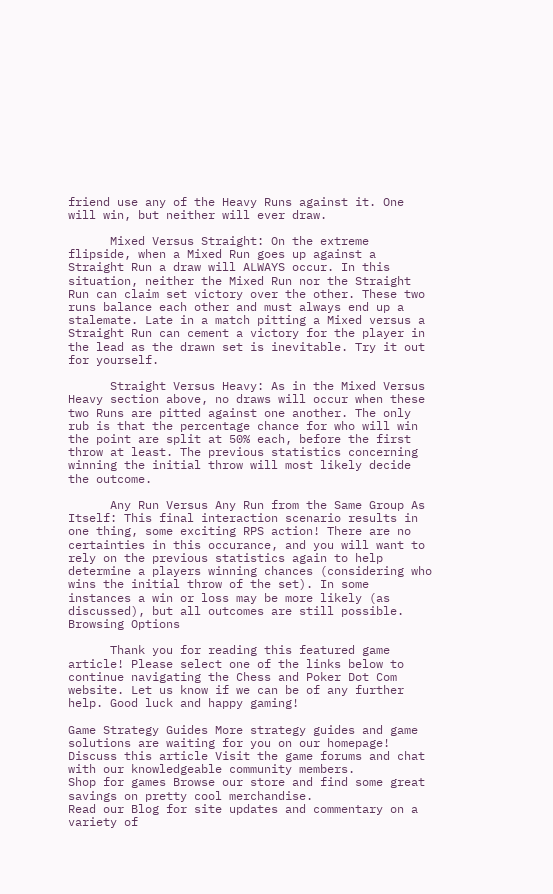friend use any of the Heavy Runs against it. One will win, but neither will ever draw.

      Mixed Versus Straight: On the extreme flipside, when a Mixed Run goes up against a Straight Run a draw will ALWAYS occur. In this situation, neither the Mixed Run nor the Straight Run can claim set victory over the other. These two runs balance each other and must always end up a stalemate. Late in a match pitting a Mixed versus a Straight Run can cement a victory for the player in the lead as the drawn set is inevitable. Try it out for yourself.

      Straight Versus Heavy: As in the Mixed Versus Heavy section above, no draws will occur when these two Runs are pitted against one another. The only rub is that the percentage chance for who will win the point are split at 50% each, before the first throw at least. The previous statistics concerning winning the initial throw will most likely decide the outcome.

      Any Run Versus Any Run from the Same Group As Itself: This final interaction scenario results in one thing, some exciting RPS action! There are no certainties in this occurance, and you will want to rely on the previous statistics again to help determine a players winning chances (considering who wins the initial throw of the set). In some instances a win or loss may be more likely (as discussed), but all outcomes are still possible. Browsing Options

      Thank you for reading this featured game article! Please select one of the links below to continue navigating the Chess and Poker Dot Com website. Let us know if we can be of any further help. Good luck and happy gaming!

Game Strategy Guides More strategy guides and game solutions are waiting for you on our homepage!
Discuss this article Visit the game forums and chat with our knowledgeable community members.
Shop for games Browse our store and find some great savings on pretty cool merchandise.
Read our Blog for site updates and commentary on a variety of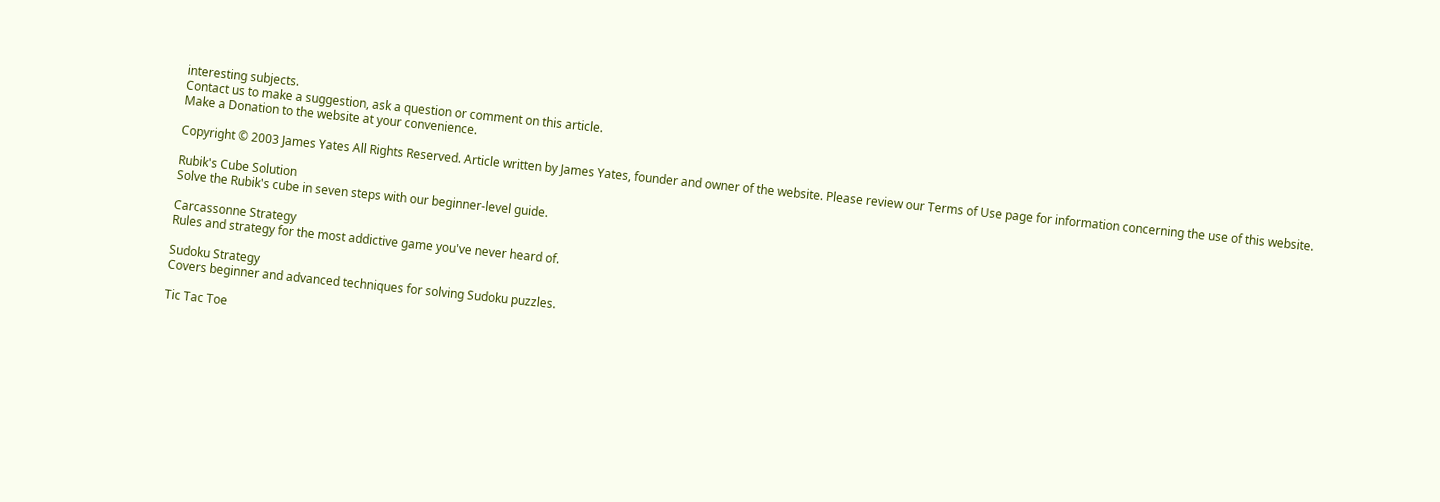interesting subjects.
Contact us to make a suggestion, ask a question or comment on this article.
Make a Donation to the website at your convenience.

Copyright © 2003 James Yates All Rights Reserved. Article written by James Yates, founder and owner of the website. Please review our Terms of Use page for information concerning the use of this website.

Rubik's Cube Solution
Solve the Rubik's cube in seven steps with our beginner-level guide.

Carcassonne Strategy
Rules and strategy for the most addictive game you've never heard of.

Sudoku Strategy
Covers beginner and advanced techniques for solving Sudoku puzzles.

Tic Tac Toe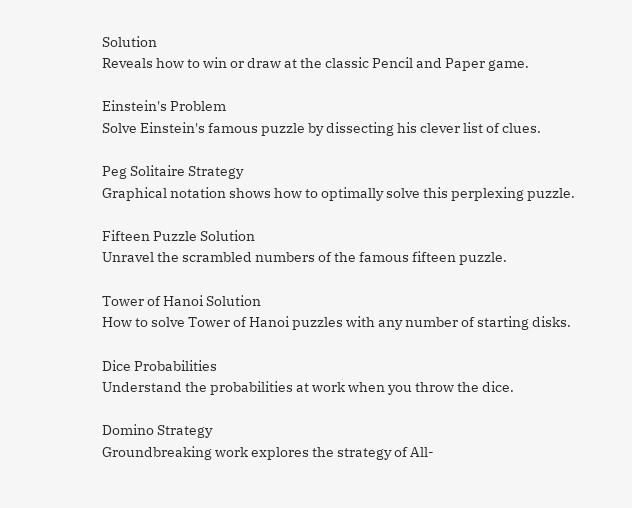Solution
Reveals how to win or draw at the classic Pencil and Paper game.

Einstein's Problem
Solve Einstein's famous puzzle by dissecting his clever list of clues.

Peg Solitaire Strategy
Graphical notation shows how to optimally solve this perplexing puzzle.

Fifteen Puzzle Solution
Unravel the scrambled numbers of the famous fifteen puzzle.

Tower of Hanoi Solution
How to solve Tower of Hanoi puzzles with any number of starting disks.

Dice Probabilities
Understand the probabilities at work when you throw the dice.

Domino Strategy
Groundbreaking work explores the strategy of All-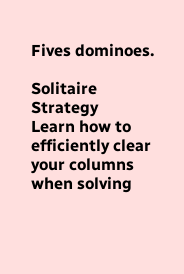Fives dominoes.

Solitaire Strategy
Learn how to efficiently clear your columns when solving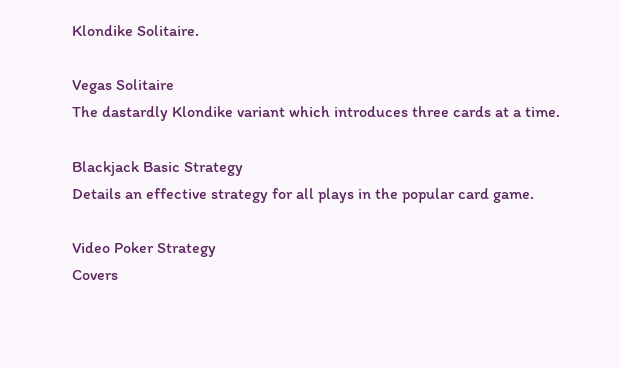Klondike Solitaire.

Vegas Solitaire
The dastardly Klondike variant which introduces three cards at a time.

Blackjack Basic Strategy
Details an effective strategy for all plays in the popular card game.

Video Poker Strategy
Covers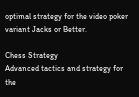optimal strategy for the video poker variant Jacks or Better.

Chess Strategy
Advanced tactics and strategy for the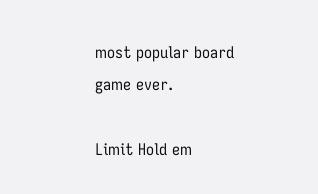most popular board game ever.

Limit Hold em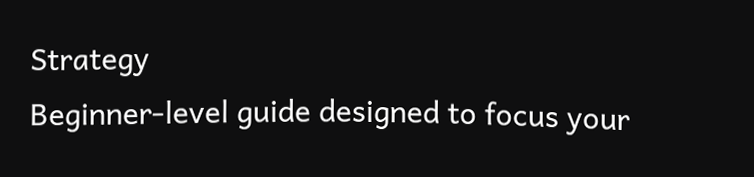Strategy
Beginner-level guide designed to focus your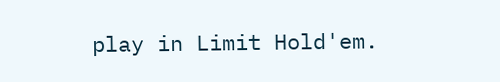play in Limit Hold'em.